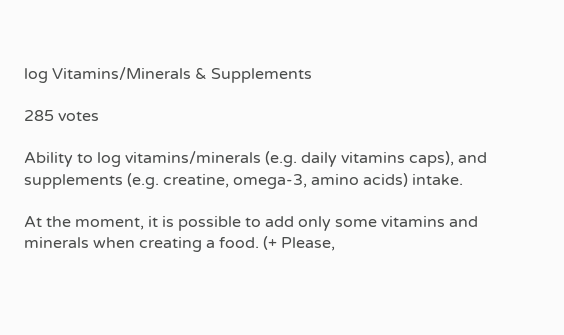log Vitamins/Minerals & Supplements

285 votes

Ability to log vitamins/minerals (e.g. daily vitamins caps), and supplements (e.g. creatine, omega-3, amino acids) intake.

At the moment, it is possible to add only some vitamins and minerals when creating a food. (+ Please,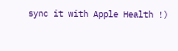sync it with Apple Health !)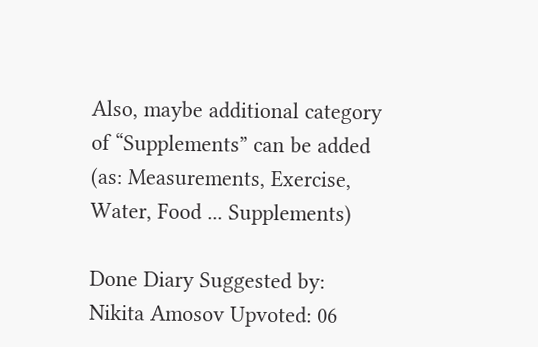Also, maybe additional category of “Supplements” can be added (as: Measurements, Exercise, Water, Food ... Supplements)

Done Diary Suggested by: Nikita Amosov Upvoted: 06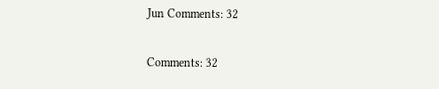Jun Comments: 32

Comments: 32